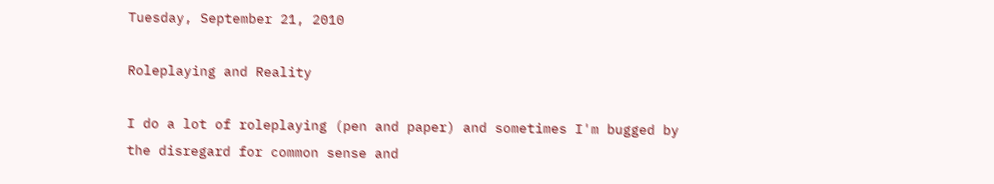Tuesday, September 21, 2010

Roleplaying and Reality

I do a lot of roleplaying (pen and paper) and sometimes I'm bugged by the disregard for common sense and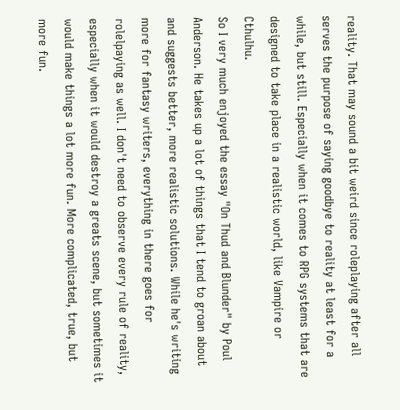reality. That may sound a bit weird since roleplaying after all serves the purpose of saying goodbye to reality at least for a while, but still. Especially when it comes to RPG systems that are designed to take place in a realistic world, like Vampire or Cthulhu.
So I very much enjoyed the essay "On Thud and Blunder" by Poul Anderson. He takes up a lot of things that I tend to groan about and suggests better, more realistic solutions. While he's writing more for fantasy writers, everything in there goes for rolelpaying as well. I don't need to observe every rule of reality, especially when it would destroy a greats scene, but sometimes it would make things a lot more fun. More complicated, true, but more fun.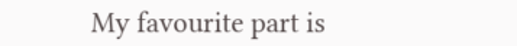My favourite part is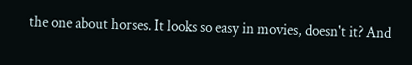the one about horses. It looks so easy in movies, doesn't it? And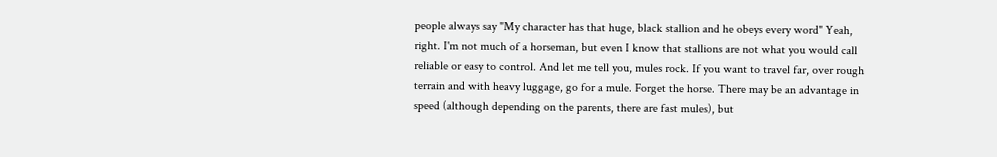people always say "My character has that huge, black stallion and he obeys every word" Yeah, right. I'm not much of a horseman, but even I know that stallions are not what you would call reliable or easy to control. And let me tell you, mules rock. If you want to travel far, over rough terrain and with heavy luggage, go for a mule. Forget the horse. There may be an advantage in speed (although depending on the parents, there are fast mules), but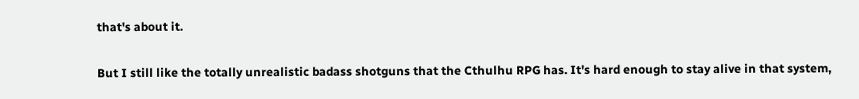that's about it.

But I still like the totally unrealistic badass shotguns that the Cthulhu RPG has. It's hard enough to stay alive in that system,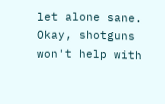let alone sane. Okay, shotguns won't help with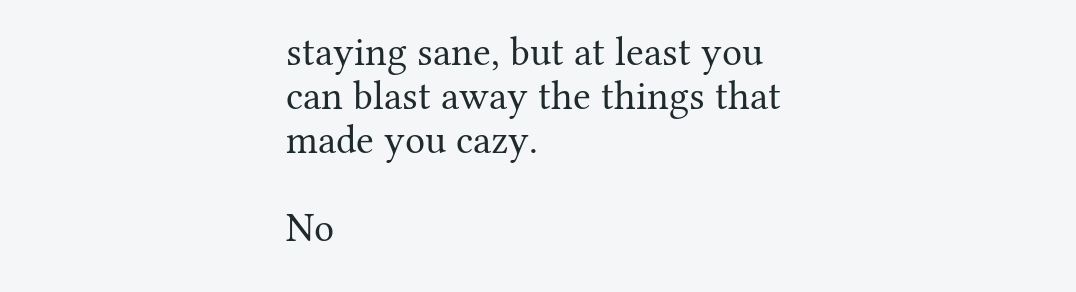staying sane, but at least you can blast away the things that made you cazy.

No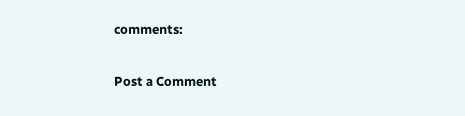comments:

Post a Comment